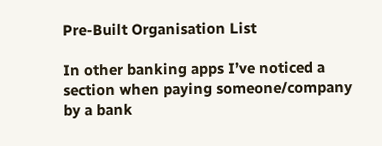Pre-Built Organisation List

In other banking apps I’ve noticed a section when paying someone/company by a bank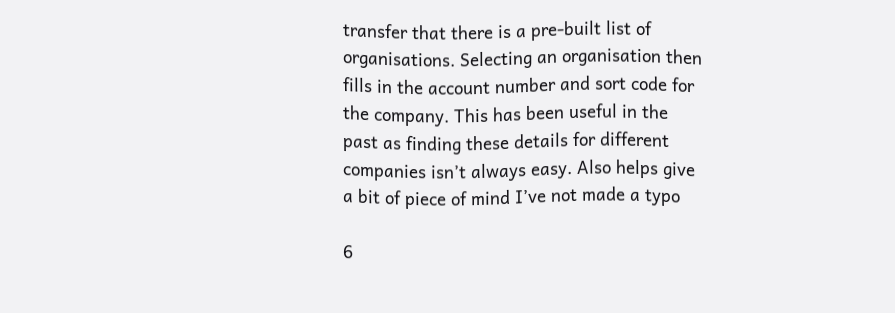transfer that there is a pre-built list of organisations. Selecting an organisation then fills in the account number and sort code for the company. This has been useful in the past as finding these details for different companies isn’t always easy. Also helps give a bit of piece of mind I’ve not made a typo

6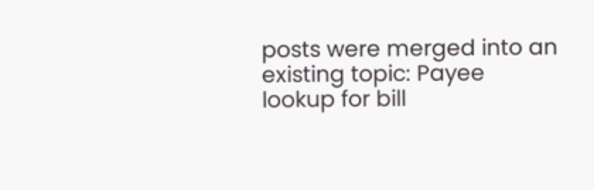posts were merged into an existing topic: Payee lookup for bill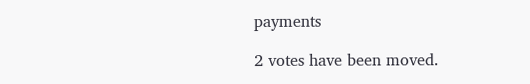payments

2 votes have been moved.